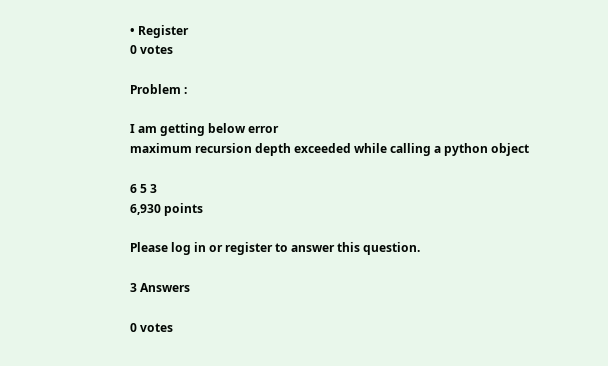• Register
0 votes

Problem :

I am getting below error
maximum recursion depth exceeded while calling a python object

6 5 3
6,930 points

Please log in or register to answer this question.

3 Answers

0 votes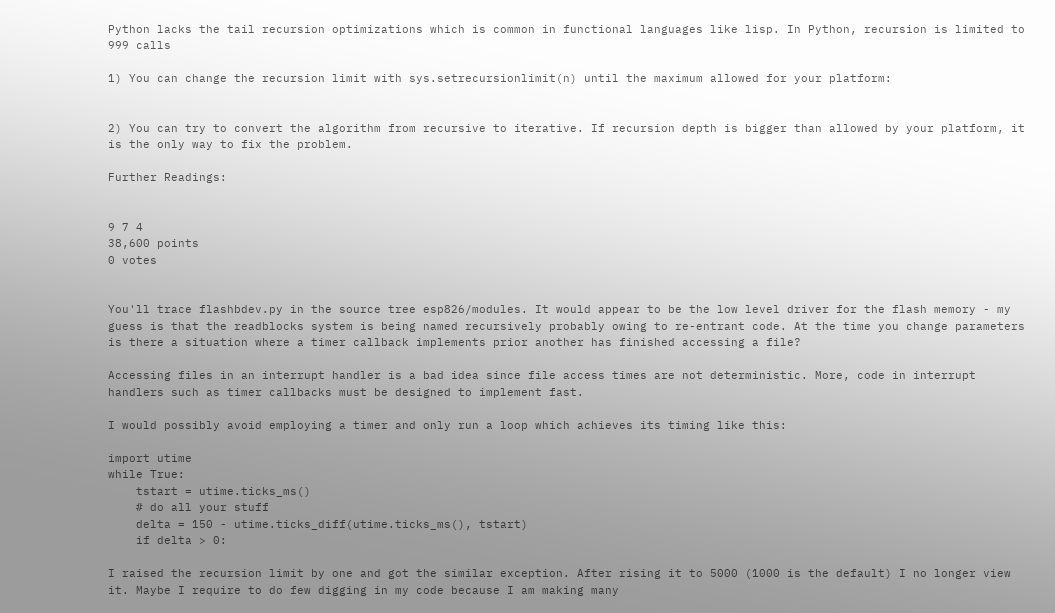Python lacks the tail recursion optimizations which is common in functional languages like lisp. In Python, recursion is limited to 999 calls

1) You can change the recursion limit with sys.setrecursionlimit(n) until the maximum allowed for your platform:


2) You can try to convert the algorithm from recursive to iterative. If recursion depth is bigger than allowed by your platform, it is the only way to fix the problem.

Further Readings:


9 7 4
38,600 points
0 votes


You'll trace flashbdev.py in the source tree esp826/modules. It would appear to be the low level driver for the flash memory - my guess is that the readblocks system is being named recursively probably owing to re-entrant code. At the time you change parameters is there a situation where a timer callback implements prior another has finished accessing a file?

Accessing files in an interrupt handler is a bad idea since file access times are not deterministic. More, code in interrupt handlers such as timer callbacks must be designed to implement fast.

I would possibly avoid employing a timer and only run a loop which achieves its timing like this:

import utime
while True:
    tstart = utime.ticks_ms()
    # do all your stuff
    delta = 150 - utime.ticks_diff(utime.ticks_ms(), tstart)
    if delta > 0:

I raised the recursion limit by one and got the similar exception. After rising it to 5000 (1000 is the default) I no longer view it. Maybe I require to do few digging in my code because I am making many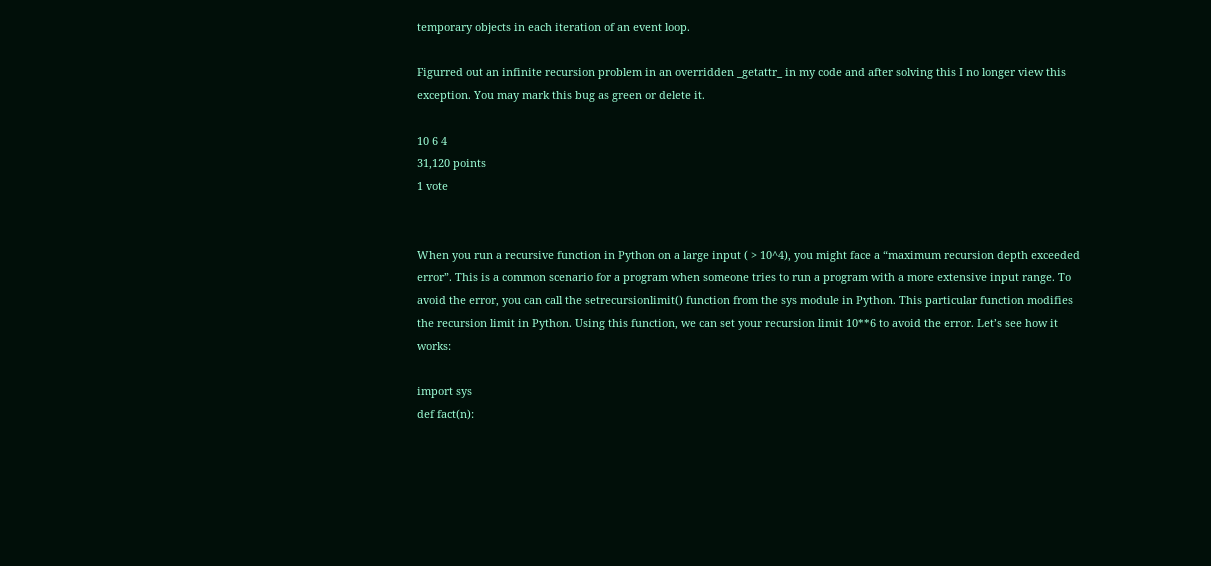temporary objects in each iteration of an event loop.

Figurred out an infinite recursion problem in an overridden _getattr_ in my code and after solving this I no longer view this exception. You may mark this bug as green or delete it.

10 6 4
31,120 points
1 vote


When you run a recursive function in Python on a large input ( > 10^4), you might face a “maximum recursion depth exceeded error”. This is a common scenario for a program when someone tries to run a program with a more extensive input range. To avoid the error, you can call the setrecursionlimit() function from the sys module in Python. This particular function modifies the recursion limit in Python. Using this function, we can set your recursion limit 10**6 to avoid the error. Let’s see how it works:

import sys
def fact(n):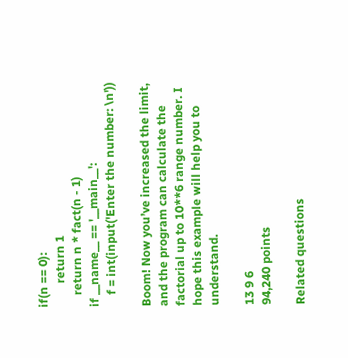if(n == 0):
        return 1
    return n * fact(n - 1)
if __name__ == '__main__':
    f = int(input('Enter the number: \n'))

Boom! Now you’ve increased the limit, and the program can calculate the factorial up to 10**6 range number. I hope this example will help you to understand.

13 9 6
94,240 points

Related questions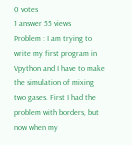0 votes
1 answer 55 views
Problem : I am trying to write my first program in Vpython and I have to make the simulation of mixing two gases. First I had the problem with borders, but now when my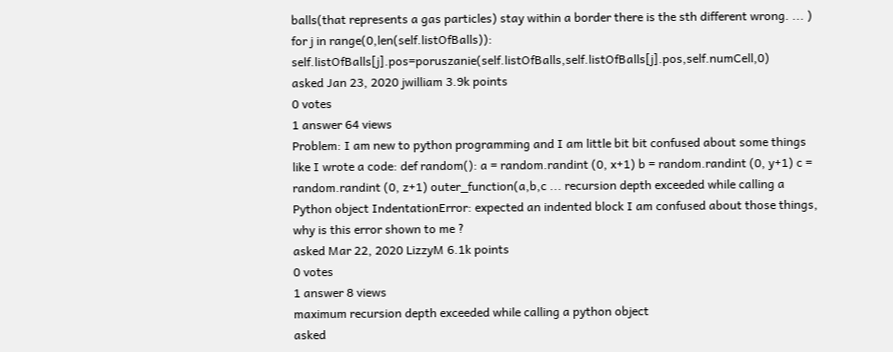balls(that represents a gas particles) stay within a border there is the sth different wrong. ... ) for j in range(0,len(self.listOfBalls)): self.listOfBalls[j].pos=poruszanie(self.listOfBalls,self.listOfBalls[j].pos,self.numCell,0)
asked Jan 23, 2020 jwilliam 3.9k points
0 votes
1 answer 64 views
Problem: I am new to python programming and I am little bit bit confused about some things like I wrote a code: def random(): a = random.randint (0, x+1) b = random.randint (0, y+1) c = random.randint (0, z+1) outer_function(a,b,c ... recursion depth exceeded while calling a Python object IndentationError: expected an indented block I am confused about those things, why is this error shown to me ?
asked Mar 22, 2020 LizzyM 6.1k points
0 votes
1 answer 8 views
maximum recursion depth exceeded while calling a python object
asked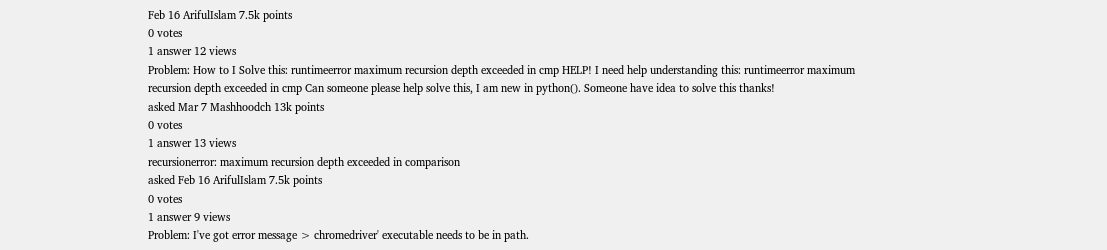Feb 16 ArifulIslam 7.5k points
0 votes
1 answer 12 views
Problem: How to I Solve this: runtimeerror maximum recursion depth exceeded in cmp HELP! I need help understanding this: runtimeerror maximum recursion depth exceeded in cmp Can someone please help solve this, I am new in python(). Someone have idea to solve this thanks!
asked Mar 7 Mashhoodch 13k points
0 votes
1 answer 13 views
recursionerror: maximum recursion depth exceeded in comparison
asked Feb 16 ArifulIslam 7.5k points
0 votes
1 answer 9 views
Problem: I've got error message > chromedriver' executable needs to be in path.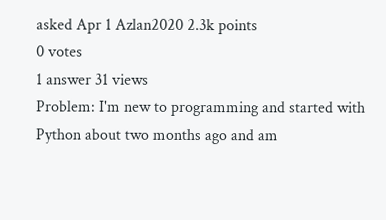asked Apr 1 Azlan2020 2.3k points
0 votes
1 answer 31 views
Problem: I'm new to programming and started with Python about two months ago and am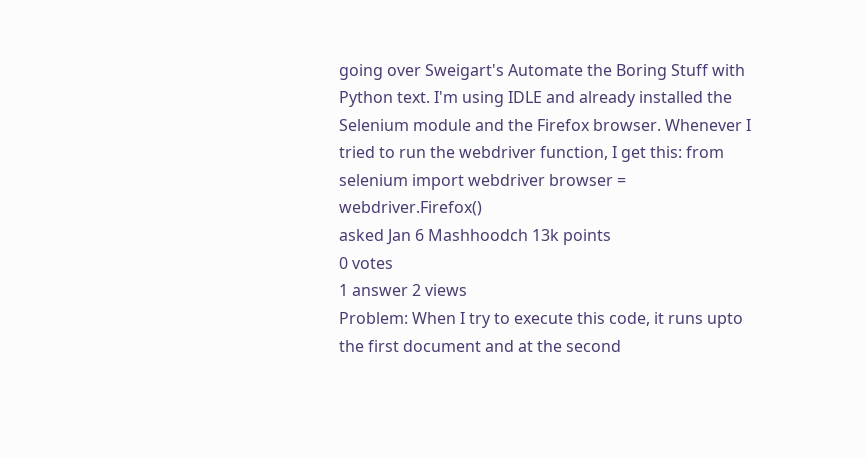going over Sweigart's Automate the Boring Stuff with Python text. I'm using IDLE and already installed the Selenium module and the Firefox browser. Whenever I tried to run the webdriver function, I get this: from selenium import webdriver browser = webdriver.Firefox()
asked Jan 6 Mashhoodch 13k points
0 votes
1 answer 2 views
Problem: When I try to execute this code, it runs upto the first document and at the second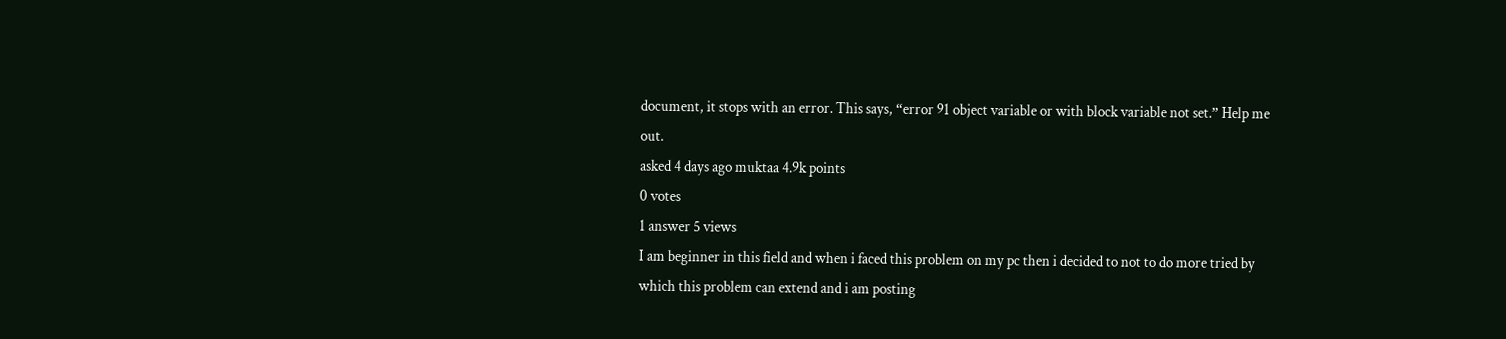document, it stops with an error. This says, “error 91 object variable or with block variable not set.” Help me out.
asked 4 days ago muktaa 4.9k points
0 votes
1 answer 5 views
I am beginner in this field and when i faced this problem on my pc then i decided to not to do more tried by which this problem can extend and i am posting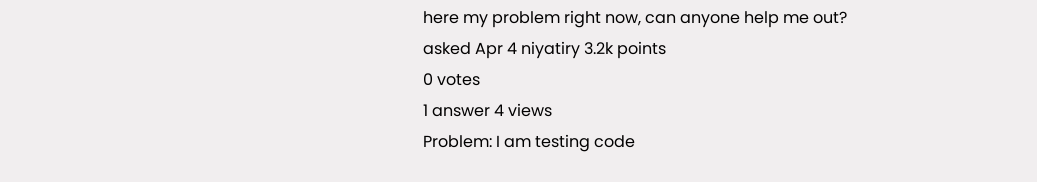here my problem right now, can anyone help me out?
asked Apr 4 niyatiry 3.2k points
0 votes
1 answer 4 views
Problem: I am testing code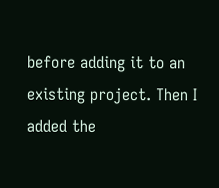before adding it to an existing project. Then I added the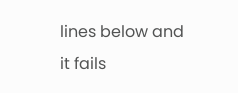lines below and it fails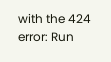with the 424 error: Run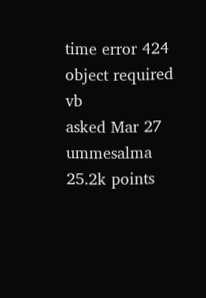time error 424 object required vb
asked Mar 27 ummesalma 25.2k points